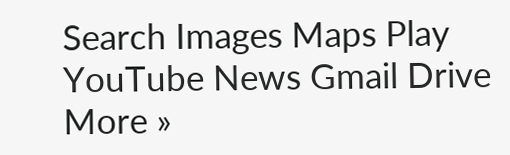Search Images Maps Play YouTube News Gmail Drive More »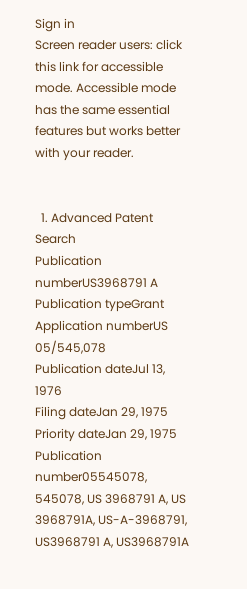Sign in
Screen reader users: click this link for accessible mode. Accessible mode has the same essential features but works better with your reader.


  1. Advanced Patent Search
Publication numberUS3968791 A
Publication typeGrant
Application numberUS 05/545,078
Publication dateJul 13, 1976
Filing dateJan 29, 1975
Priority dateJan 29, 1975
Publication number05545078, 545078, US 3968791 A, US 3968791A, US-A-3968791, US3968791 A, US3968791A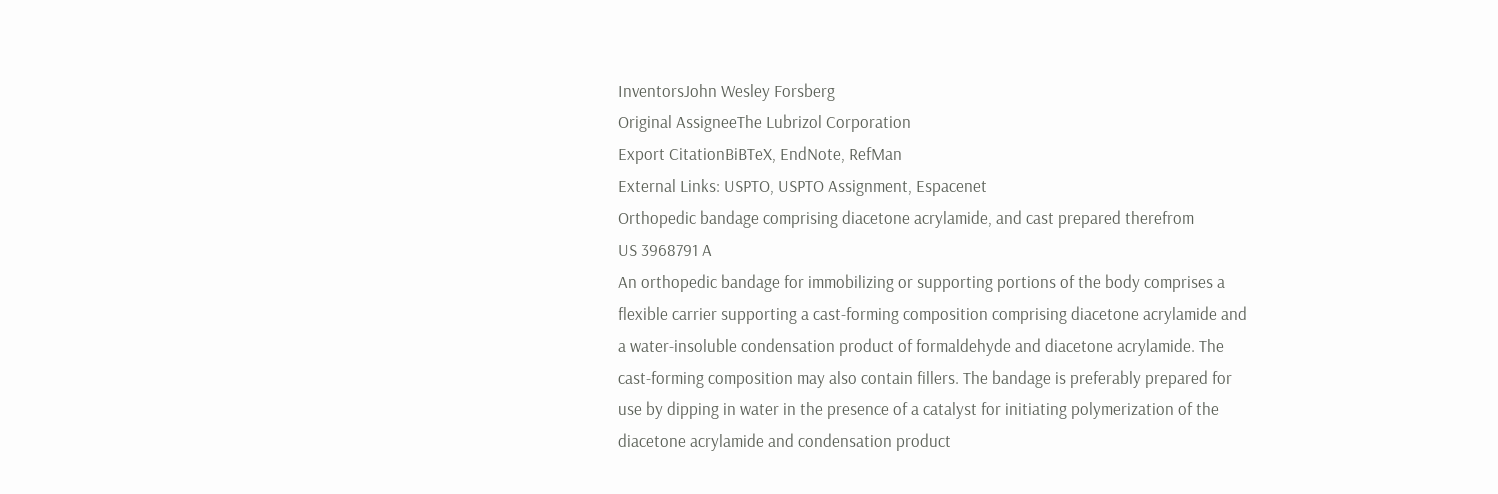InventorsJohn Wesley Forsberg
Original AssigneeThe Lubrizol Corporation
Export CitationBiBTeX, EndNote, RefMan
External Links: USPTO, USPTO Assignment, Espacenet
Orthopedic bandage comprising diacetone acrylamide, and cast prepared therefrom
US 3968791 A
An orthopedic bandage for immobilizing or supporting portions of the body comprises a flexible carrier supporting a cast-forming composition comprising diacetone acrylamide and a water-insoluble condensation product of formaldehyde and diacetone acrylamide. The cast-forming composition may also contain fillers. The bandage is preferably prepared for use by dipping in water in the presence of a catalyst for initiating polymerization of the diacetone acrylamide and condensation product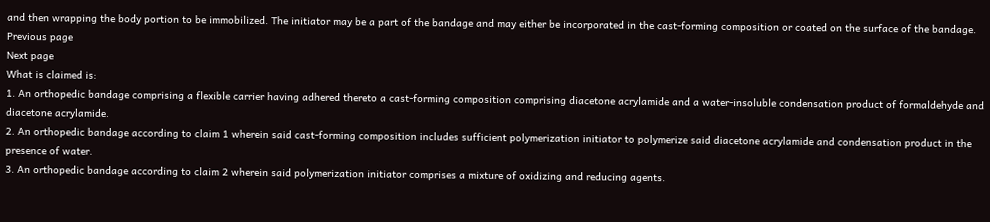and then wrapping the body portion to be immobilized. The initiator may be a part of the bandage and may either be incorporated in the cast-forming composition or coated on the surface of the bandage.
Previous page
Next page
What is claimed is:
1. An orthopedic bandage comprising a flexible carrier having adhered thereto a cast-forming composition comprising diacetone acrylamide and a water-insoluble condensation product of formaldehyde and diacetone acrylamide.
2. An orthopedic bandage according to claim 1 wherein said cast-forming composition includes sufficient polymerization initiator to polymerize said diacetone acrylamide and condensation product in the presence of water.
3. An orthopedic bandage according to claim 2 wherein said polymerization initiator comprises a mixture of oxidizing and reducing agents.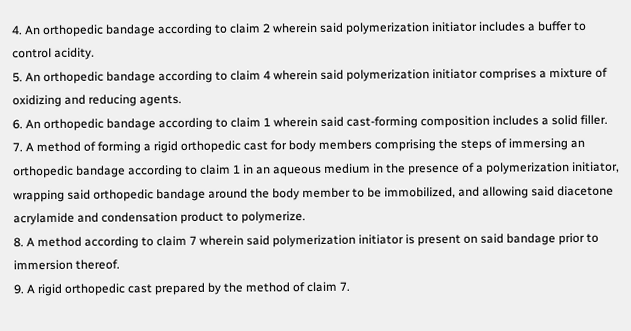4. An orthopedic bandage according to claim 2 wherein said polymerization initiator includes a buffer to control acidity.
5. An orthopedic bandage according to claim 4 wherein said polymerization initiator comprises a mixture of oxidizing and reducing agents.
6. An orthopedic bandage according to claim 1 wherein said cast-forming composition includes a solid filler.
7. A method of forming a rigid orthopedic cast for body members comprising the steps of immersing an orthopedic bandage according to claim 1 in an aqueous medium in the presence of a polymerization initiator, wrapping said orthopedic bandage around the body member to be immobilized, and allowing said diacetone acrylamide and condensation product to polymerize.
8. A method according to claim 7 wherein said polymerization initiator is present on said bandage prior to immersion thereof.
9. A rigid orthopedic cast prepared by the method of claim 7.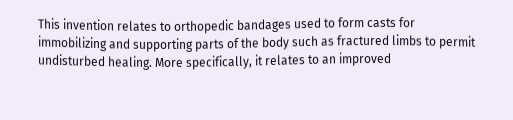This invention relates to orthopedic bandages used to form casts for immobilizing and supporting parts of the body such as fractured limbs to permit undisturbed healing. More specifically, it relates to an improved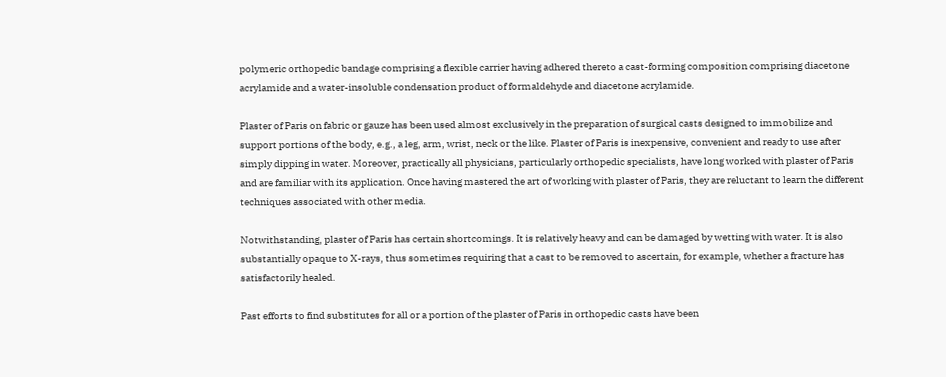polymeric orthopedic bandage comprising a flexible carrier having adhered thereto a cast-forming composition comprising diacetone acrylamide and a water-insoluble condensation product of formaldehyde and diacetone acrylamide.

Plaster of Paris on fabric or gauze has been used almost exclusively in the preparation of surgical casts designed to immobilize and support portions of the body, e.g., a leg, arm, wrist, neck or the like. Plaster of Paris is inexpensive, convenient and ready to use after simply dipping in water. Moreover, practically all physicians, particularly orthopedic specialists, have long worked with plaster of Paris and are familiar with its application. Once having mastered the art of working with plaster of Paris, they are reluctant to learn the different techniques associated with other media.

Notwithstanding, plaster of Paris has certain shortcomings. It is relatively heavy and can be damaged by wetting with water. It is also substantially opaque to X-rays, thus sometimes requiring that a cast to be removed to ascertain, for example, whether a fracture has satisfactorily healed.

Past efforts to find substitutes for all or a portion of the plaster of Paris in orthopedic casts have been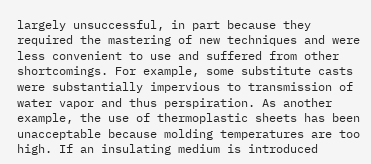largely unsuccessful, in part because they required the mastering of new techniques and were less convenient to use and suffered from other shortcomings. For example, some substitute casts were substantially impervious to transmission of water vapor and thus perspiration. As another example, the use of thermoplastic sheets has been unacceptable because molding temperatures are too high. If an insulating medium is introduced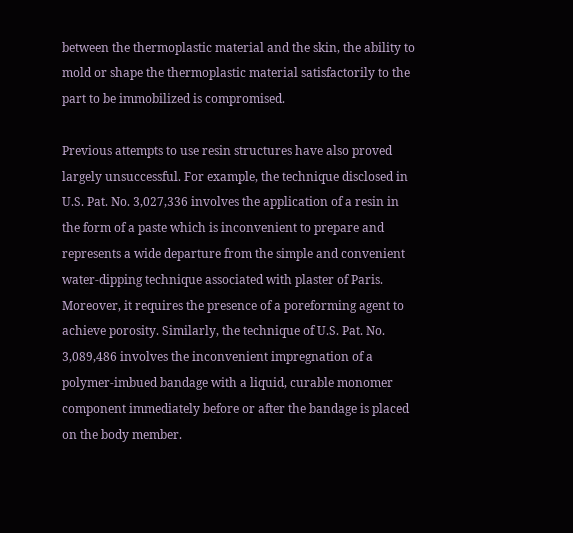between the thermoplastic material and the skin, the ability to mold or shape the thermoplastic material satisfactorily to the part to be immobilized is compromised.

Previous attempts to use resin structures have also proved largely unsuccessful. For example, the technique disclosed in U.S. Pat. No. 3,027,336 involves the application of a resin in the form of a paste which is inconvenient to prepare and represents a wide departure from the simple and convenient water-dipping technique associated with plaster of Paris. Moreover, it requires the presence of a poreforming agent to achieve porosity. Similarly, the technique of U.S. Pat. No. 3,089,486 involves the inconvenient impregnation of a polymer-imbued bandage with a liquid, curable monomer component immediately before or after the bandage is placed on the body member.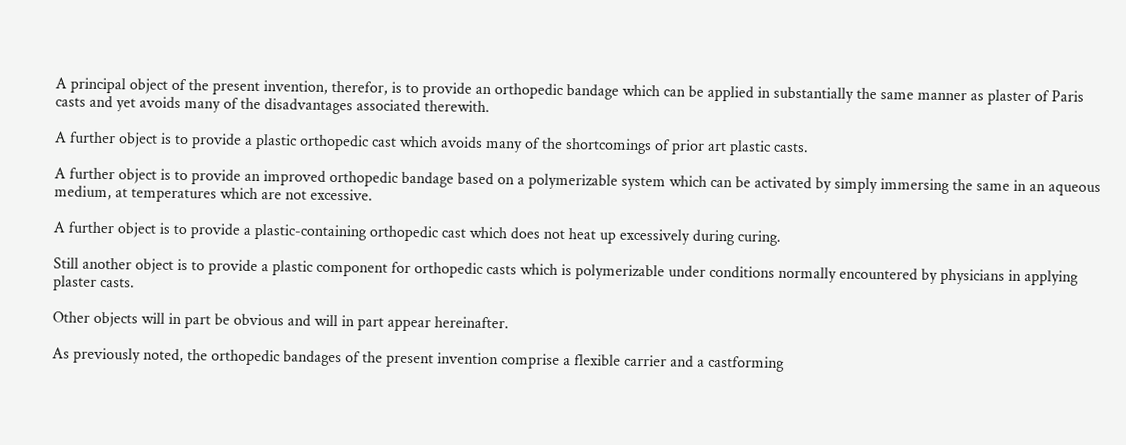A principal object of the present invention, therefor, is to provide an orthopedic bandage which can be applied in substantially the same manner as plaster of Paris casts and yet avoids many of the disadvantages associated therewith.

A further object is to provide a plastic orthopedic cast which avoids many of the shortcomings of prior art plastic casts.

A further object is to provide an improved orthopedic bandage based on a polymerizable system which can be activated by simply immersing the same in an aqueous medium, at temperatures which are not excessive.

A further object is to provide a plastic-containing orthopedic cast which does not heat up excessively during curing.

Still another object is to provide a plastic component for orthopedic casts which is polymerizable under conditions normally encountered by physicians in applying plaster casts.

Other objects will in part be obvious and will in part appear hereinafter.

As previously noted, the orthopedic bandages of the present invention comprise a flexible carrier and a castforming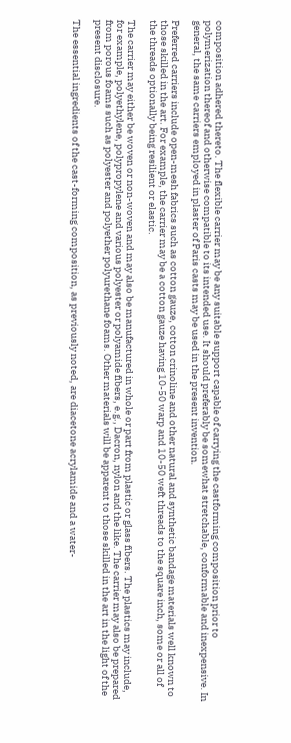composition adhered thereto. The flexible carrier may be any suitable support capable of carrying the castforming composition prior to polymerization thereof and otherwise compatible to its intended use. It should preferably be somewhat stretchable, conformable and inexpensive. In general, the same carriers employed in plaster of Paris casts may be used in the present invention.

Preferred carriers include open-mesh fabrics such as cotton gauze, cotton crinoline and other natural and synthetic bandage materials well known to those skilled in the art. For example, the carrier may be a cotton gauze having 10-50 warp and 10-50 weft threads to the square inch, some or all of the threads optionally being resilient or elastic.

The carrier may either be woven or non-woven and may also be manufactured in whole or part from plastic or glass fibers. The plastics may include, for example, polyethylene, polypropylene and various polyester or polyamide fibers, e.g., Dacron, nylon and the like. The carrier may also be prepared from porous foams such as polyester and polyether polyurethane foams. Other materials will be apparent to those skilled in the art in the light of the present disclosure.

The essential ingredients of the cast-forming composition, as previously noted, are diacetone acrylamide and a water-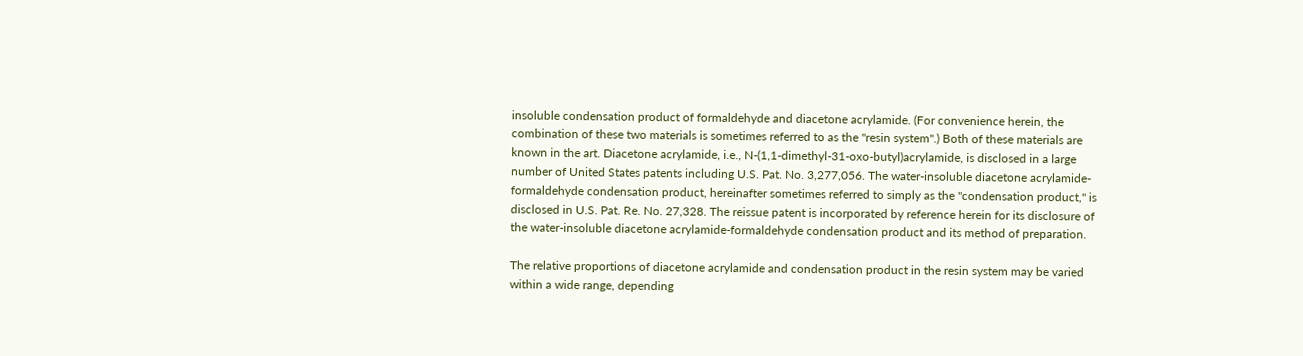insoluble condensation product of formaldehyde and diacetone acrylamide. (For convenience herein, the combination of these two materials is sometimes referred to as the "resin system".) Both of these materials are known in the art. Diacetone acrylamide, i.e., N-(1,1-dimethyl-31-oxo-butyl)acrylamide, is disclosed in a large number of United States patents including U.S. Pat. No. 3,277,056. The water-insoluble diacetone acrylamide-formaldehyde condensation product, hereinafter sometimes referred to simply as the "condensation product," is disclosed in U.S. Pat. Re. No. 27,328. The reissue patent is incorporated by reference herein for its disclosure of the water-insoluble diacetone acrylamide-formaldehyde condensation product and its method of preparation.

The relative proportions of diacetone acrylamide and condensation product in the resin system may be varied within a wide range, depending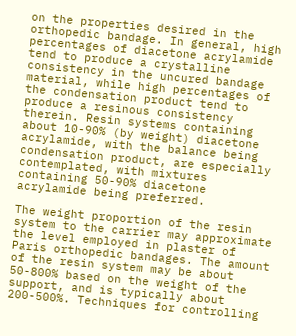on the properties desired in the orthopedic bandage. In general, high percentages of diacetone acrylamide tend to produce a crystalline consistency in the uncured bandage material, while high percentages of the condensation product tend to produce a resinous consistency therein. Resin systems containing about 10-90% (by weight) diacetone acrylamide, with the balance being condensation product, are especially contemplated, with mixtures containing 50-90% diacetone acrylamide being preferred.

The weight proportion of the resin system to the carrier may approximate the level employed in plaster of Paris orthopedic bandages. The amount of the resin system may be about 50-800% based on the weight of the support, and is typically about 200-500%. Techniques for controlling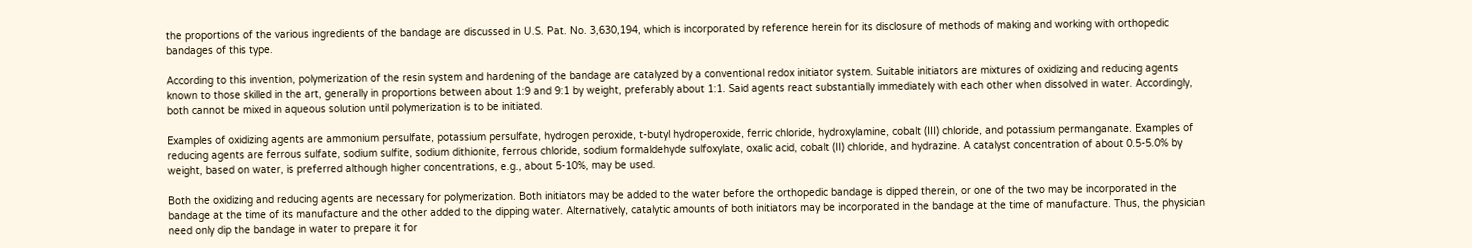the proportions of the various ingredients of the bandage are discussed in U.S. Pat. No. 3,630,194, which is incorporated by reference herein for its disclosure of methods of making and working with orthopedic bandages of this type.

According to this invention, polymerization of the resin system and hardening of the bandage are catalyzed by a conventional redox initiator system. Suitable initiators are mixtures of oxidizing and reducing agents known to those skilled in the art, generally in proportions between about 1:9 and 9:1 by weight, preferably about 1:1. Said agents react substantially immediately with each other when dissolved in water. Accordingly, both cannot be mixed in aqueous solution until polymerization is to be initiated.

Examples of oxidizing agents are ammonium persulfate, potassium persulfate, hydrogen peroxide, t-butyl hydroperoxide, ferric chloride, hydroxylamine, cobalt (III) chloride, and potassium permanganate. Examples of reducing agents are ferrous sulfate, sodium sulfite, sodium dithionite, ferrous chloride, sodium formaldehyde sulfoxylate, oxalic acid, cobalt (II) chloride, and hydrazine. A catalyst concentration of about 0.5-5.0% by weight, based on water, is preferred although higher concentrations, e.g., about 5-10%, may be used.

Both the oxidizing and reducing agents are necessary for polymerization. Both initiators may be added to the water before the orthopedic bandage is dipped therein, or one of the two may be incorporated in the bandage at the time of its manufacture and the other added to the dipping water. Alternatively, catalytic amounts of both initiators may be incorporated in the bandage at the time of manufacture. Thus, the physician need only dip the bandage in water to prepare it for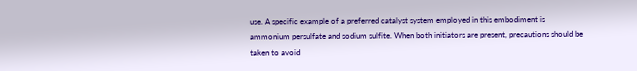use. A specific example of a preferred catalyst system employed in this embodiment is ammonium persulfate and sodium sulfite. When both initiators are present, precautions should be taken to avoid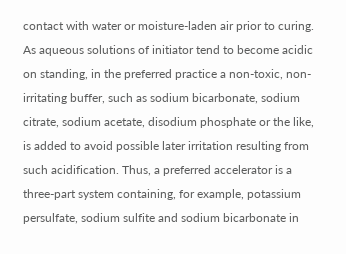contact with water or moisture-laden air prior to curing. As aqueous solutions of initiator tend to become acidic on standing, in the preferred practice a non-toxic, non-irritating buffer, such as sodium bicarbonate, sodium citrate, sodium acetate, disodium phosphate or the like, is added to avoid possible later irritation resulting from such acidification. Thus, a preferred accelerator is a three-part system containing, for example, potassium persulfate, sodium sulfite and sodium bicarbonate in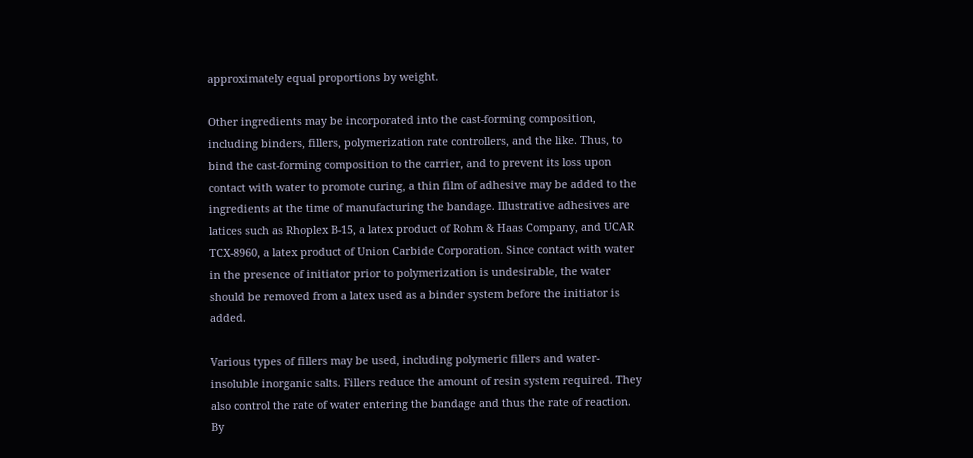approximately equal proportions by weight.

Other ingredients may be incorporated into the cast-forming composition, including binders, fillers, polymerization rate controllers, and the like. Thus, to bind the cast-forming composition to the carrier, and to prevent its loss upon contact with water to promote curing, a thin film of adhesive may be added to the ingredients at the time of manufacturing the bandage. Illustrative adhesives are latices such as Rhoplex B-15, a latex product of Rohm & Haas Company, and UCAR TCX-8960, a latex product of Union Carbide Corporation. Since contact with water in the presence of initiator prior to polymerization is undesirable, the water should be removed from a latex used as a binder system before the initiator is added.

Various types of fillers may be used, including polymeric fillers and water-insoluble inorganic salts. Fillers reduce the amount of resin system required. They also control the rate of water entering the bandage and thus the rate of reaction. By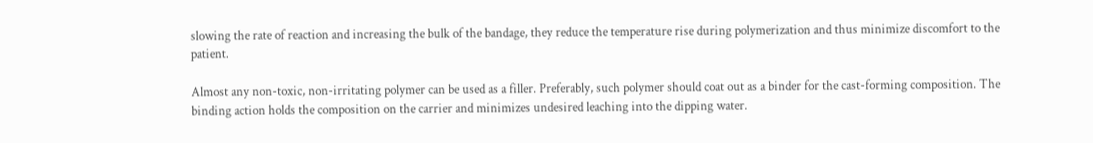slowing the rate of reaction and increasing the bulk of the bandage, they reduce the temperature rise during polymerization and thus minimize discomfort to the patient.

Almost any non-toxic, non-irritating polymer can be used as a filler. Preferably, such polymer should coat out as a binder for the cast-forming composition. The binding action holds the composition on the carrier and minimizes undesired leaching into the dipping water.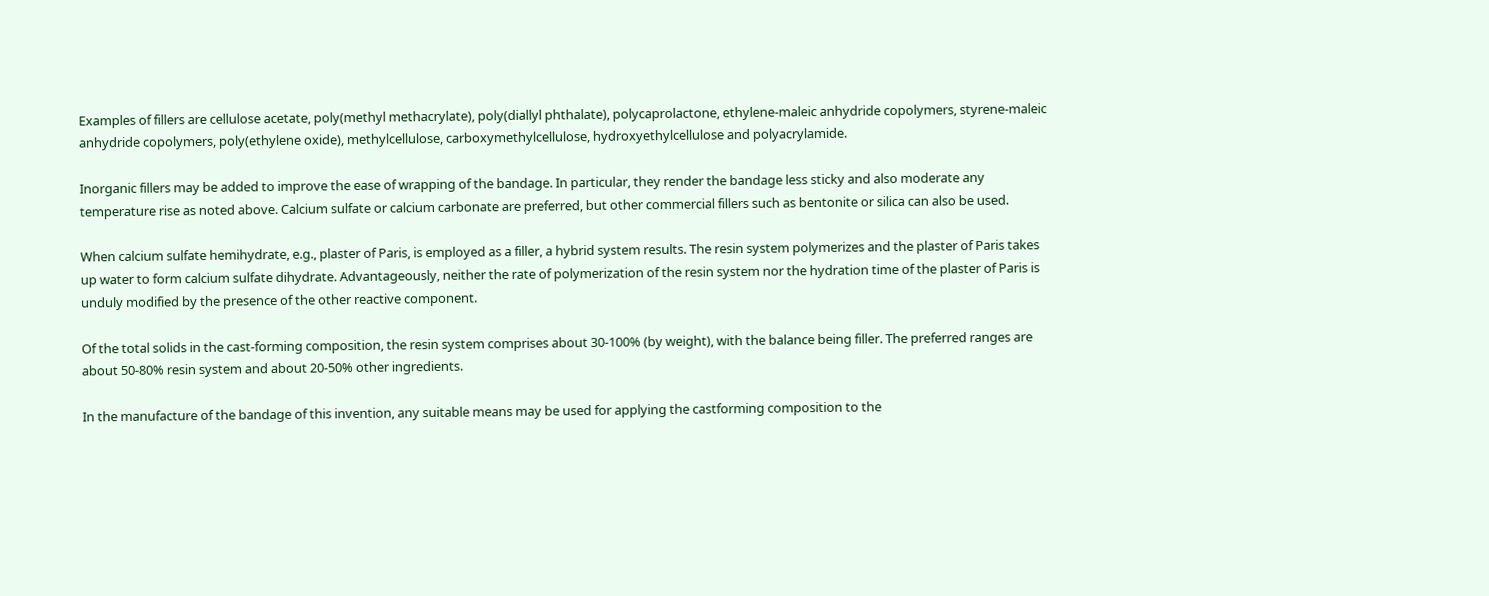Examples of fillers are cellulose acetate, poly(methyl methacrylate), poly(diallyl phthalate), polycaprolactone, ethylene-maleic anhydride copolymers, styrene-maleic anhydride copolymers, poly(ethylene oxide), methylcellulose, carboxymethylcellulose, hydroxyethylcellulose and polyacrylamide.

Inorganic fillers may be added to improve the ease of wrapping of the bandage. In particular, they render the bandage less sticky and also moderate any temperature rise as noted above. Calcium sulfate or calcium carbonate are preferred, but other commercial fillers such as bentonite or silica can also be used.

When calcium sulfate hemihydrate, e.g., plaster of Paris, is employed as a filler, a hybrid system results. The resin system polymerizes and the plaster of Paris takes up water to form calcium sulfate dihydrate. Advantageously, neither the rate of polymerization of the resin system nor the hydration time of the plaster of Paris is unduly modified by the presence of the other reactive component.

Of the total solids in the cast-forming composition, the resin system comprises about 30-100% (by weight), with the balance being filler. The preferred ranges are about 50-80% resin system and about 20-50% other ingredients.

In the manufacture of the bandage of this invention, any suitable means may be used for applying the castforming composition to the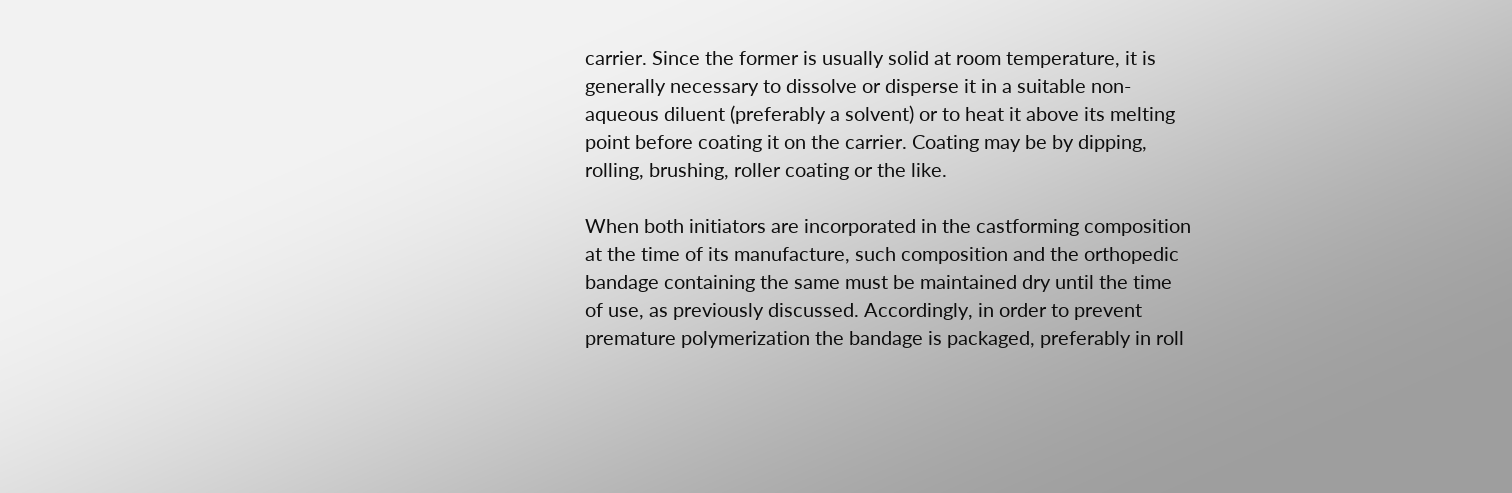carrier. Since the former is usually solid at room temperature, it is generally necessary to dissolve or disperse it in a suitable non-aqueous diluent (preferably a solvent) or to heat it above its melting point before coating it on the carrier. Coating may be by dipping, rolling, brushing, roller coating or the like.

When both initiators are incorporated in the castforming composition at the time of its manufacture, such composition and the orthopedic bandage containing the same must be maintained dry until the time of use, as previously discussed. Accordingly, in order to prevent premature polymerization the bandage is packaged, preferably in roll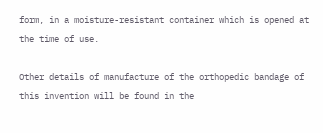form, in a moisture-resistant container which is opened at the time of use.

Other details of manufacture of the orthopedic bandage of this invention will be found in the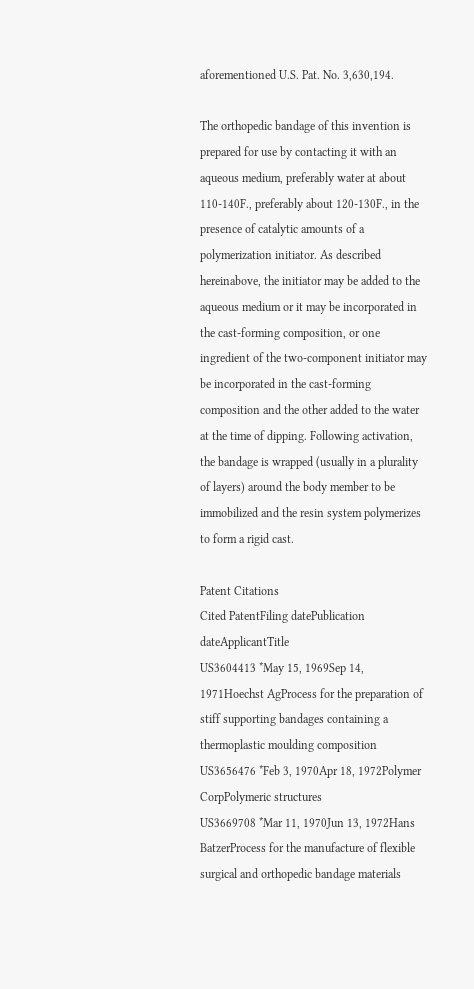aforementioned U.S. Pat. No. 3,630,194.

The orthopedic bandage of this invention is prepared for use by contacting it with an aqueous medium, preferably water at about 110-140F., preferably about 120-130F., in the presence of catalytic amounts of a polymerization initiator. As described hereinabove, the initiator may be added to the aqueous medium or it may be incorporated in the cast-forming composition, or one ingredient of the two-component initiator may be incorporated in the cast-forming composition and the other added to the water at the time of dipping. Following activation, the bandage is wrapped (usually in a plurality of layers) around the body member to be immobilized and the resin system polymerizes to form a rigid cast.

Patent Citations
Cited PatentFiling datePublication dateApplicantTitle
US3604413 *May 15, 1969Sep 14, 1971Hoechst AgProcess for the preparation of stiff supporting bandages containing a thermoplastic moulding composition
US3656476 *Feb 3, 1970Apr 18, 1972Polymer CorpPolymeric structures
US3669708 *Mar 11, 1970Jun 13, 1972Hans BatzerProcess for the manufacture of flexible surgical and orthopedic bandage materials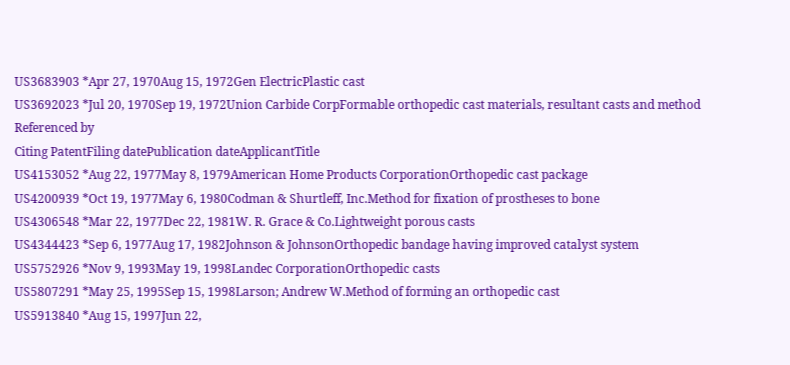US3683903 *Apr 27, 1970Aug 15, 1972Gen ElectricPlastic cast
US3692023 *Jul 20, 1970Sep 19, 1972Union Carbide CorpFormable orthopedic cast materials, resultant casts and method
Referenced by
Citing PatentFiling datePublication dateApplicantTitle
US4153052 *Aug 22, 1977May 8, 1979American Home Products CorporationOrthopedic cast package
US4200939 *Oct 19, 1977May 6, 1980Codman & Shurtleff, Inc.Method for fixation of prostheses to bone
US4306548 *Mar 22, 1977Dec 22, 1981W. R. Grace & Co.Lightweight porous casts
US4344423 *Sep 6, 1977Aug 17, 1982Johnson & JohnsonOrthopedic bandage having improved catalyst system
US5752926 *Nov 9, 1993May 19, 1998Landec CorporationOrthopedic casts
US5807291 *May 25, 1995Sep 15, 1998Larson; Andrew W.Method of forming an orthopedic cast
US5913840 *Aug 15, 1997Jun 22,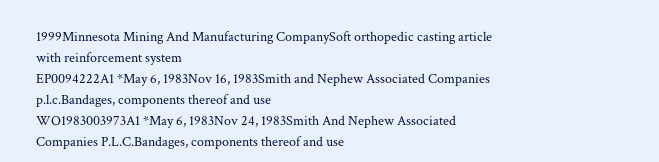1999Minnesota Mining And Manufacturing CompanySoft orthopedic casting article with reinforcement system
EP0094222A1 *May 6, 1983Nov 16, 1983Smith and Nephew Associated Companies p.l.c.Bandages, components thereof and use
WO1983003973A1 *May 6, 1983Nov 24, 1983Smith And Nephew Associated Companies P.L.C.Bandages, components thereof and use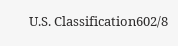U.S. Classification602/8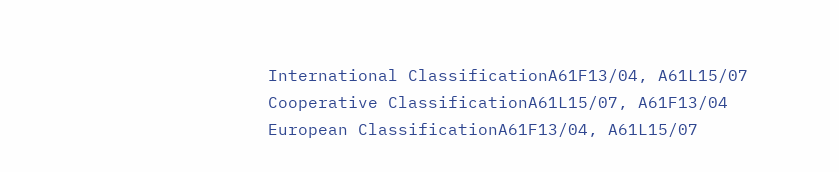International ClassificationA61F13/04, A61L15/07
Cooperative ClassificationA61L15/07, A61F13/04
European ClassificationA61F13/04, A61L15/07